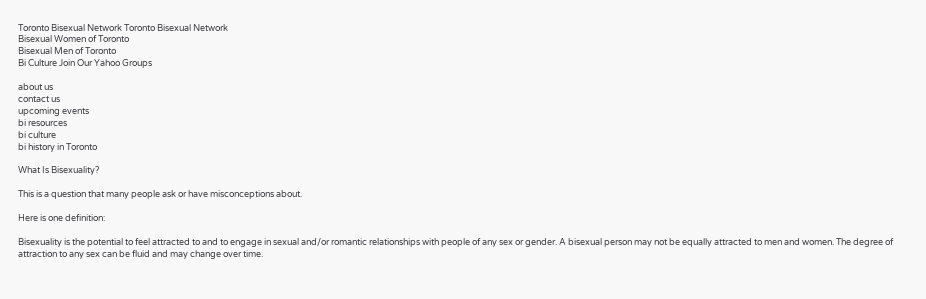Toronto Bisexual Network Toronto Bisexual Network
Bisexual Women of Toronto
Bisexual Men of Toronto
Bi Culture Join Our Yahoo Groups

about us
contact us
upcoming events
bi resources
bi culture
bi history in Toronto

What Is Bisexuality?

This is a question that many people ask or have misconceptions about.

Here is one definition:

Bisexuality is the potential to feel attracted to and to engage in sexual and/or romantic relationships with people of any sex or gender. A bisexual person may not be equally attracted to men and women. The degree of attraction to any sex can be fluid and may change over time.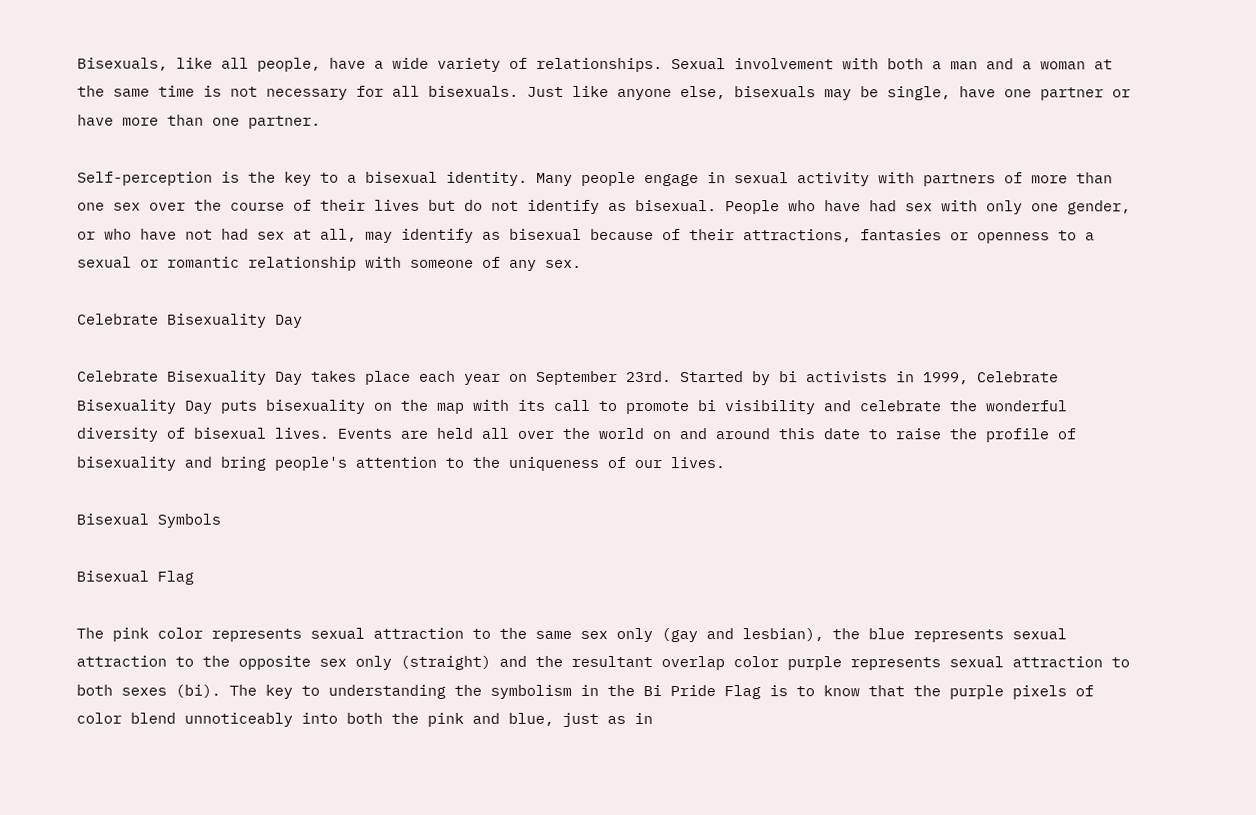Bisexuals, like all people, have a wide variety of relationships. Sexual involvement with both a man and a woman at the same time is not necessary for all bisexuals. Just like anyone else, bisexuals may be single, have one partner or have more than one partner.

Self-perception is the key to a bisexual identity. Many people engage in sexual activity with partners of more than one sex over the course of their lives but do not identify as bisexual. People who have had sex with only one gender, or who have not had sex at all, may identify as bisexual because of their attractions, fantasies or openness to a sexual or romantic relationship with someone of any sex.

Celebrate Bisexuality Day

Celebrate Bisexuality Day takes place each year on September 23rd. Started by bi activists in 1999, Celebrate Bisexuality Day puts bisexuality on the map with its call to promote bi visibility and celebrate the wonderful diversity of bisexual lives. Events are held all over the world on and around this date to raise the profile of bisexuality and bring people's attention to the uniqueness of our lives.

Bisexual Symbols

Bisexual Flag

The pink color represents sexual attraction to the same sex only (gay and lesbian), the blue represents sexual attraction to the opposite sex only (straight) and the resultant overlap color purple represents sexual attraction to both sexes (bi). The key to understanding the symbolism in the Bi Pride Flag is to know that the purple pixels of color blend unnoticeably into both the pink and blue, just as in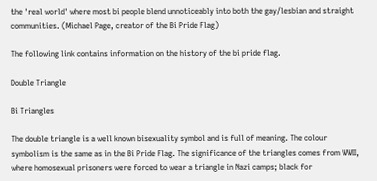the 'real world' where most bi people blend unnoticeably into both the gay/lesbian and straight communities. (Michael Page, creator of the Bi Pride Flag)

The following link contains information on the history of the bi pride flag.

Double Triangle

Bi Triangles

The double triangle is a well known bisexuality symbol and is full of meaning. The colour symbolism is the same as in the Bi Pride Flag. The significance of the triangles comes from WWII, where homosexual prisoners were forced to wear a triangle in Nazi camps; black for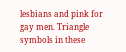lesbians and pink for gay men. Triangle symbols in these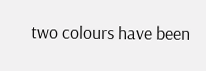two colours have been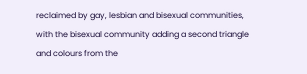reclaimed by gay, lesbian and bisexual communities, with the bisexual community adding a second triangle and colours from the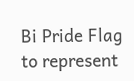Bi Pride Flag to represent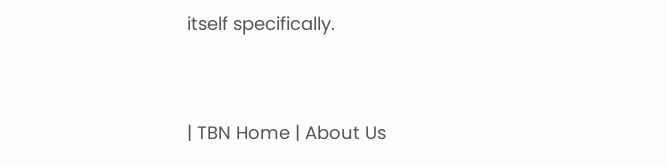itself specifically.



| TBN Home | About Us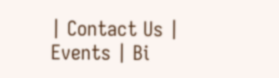| Contact Us | Events | Bi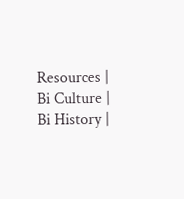Resources | Bi Culture | Bi History |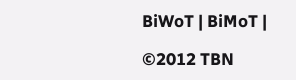BiWoT | BiMoT |

©2012 TBN